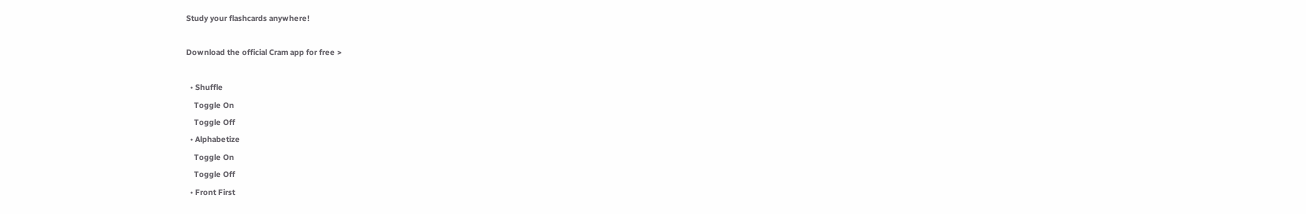Study your flashcards anywhere!

Download the official Cram app for free >

  • Shuffle
    Toggle On
    Toggle Off
  • Alphabetize
    Toggle On
    Toggle Off
  • Front First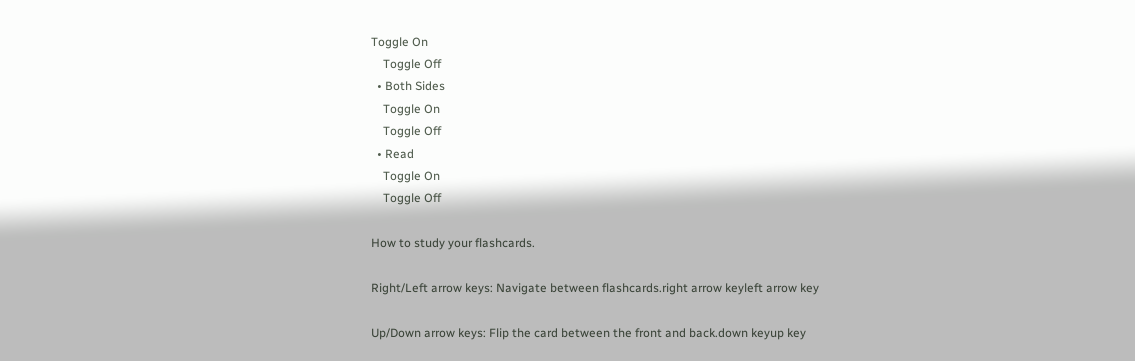Toggle On
    Toggle Off
  • Both Sides
    Toggle On
    Toggle Off
  • Read
    Toggle On
    Toggle Off

How to study your flashcards.

Right/Left arrow keys: Navigate between flashcards.right arrow keyleft arrow key

Up/Down arrow keys: Flip the card between the front and back.down keyup key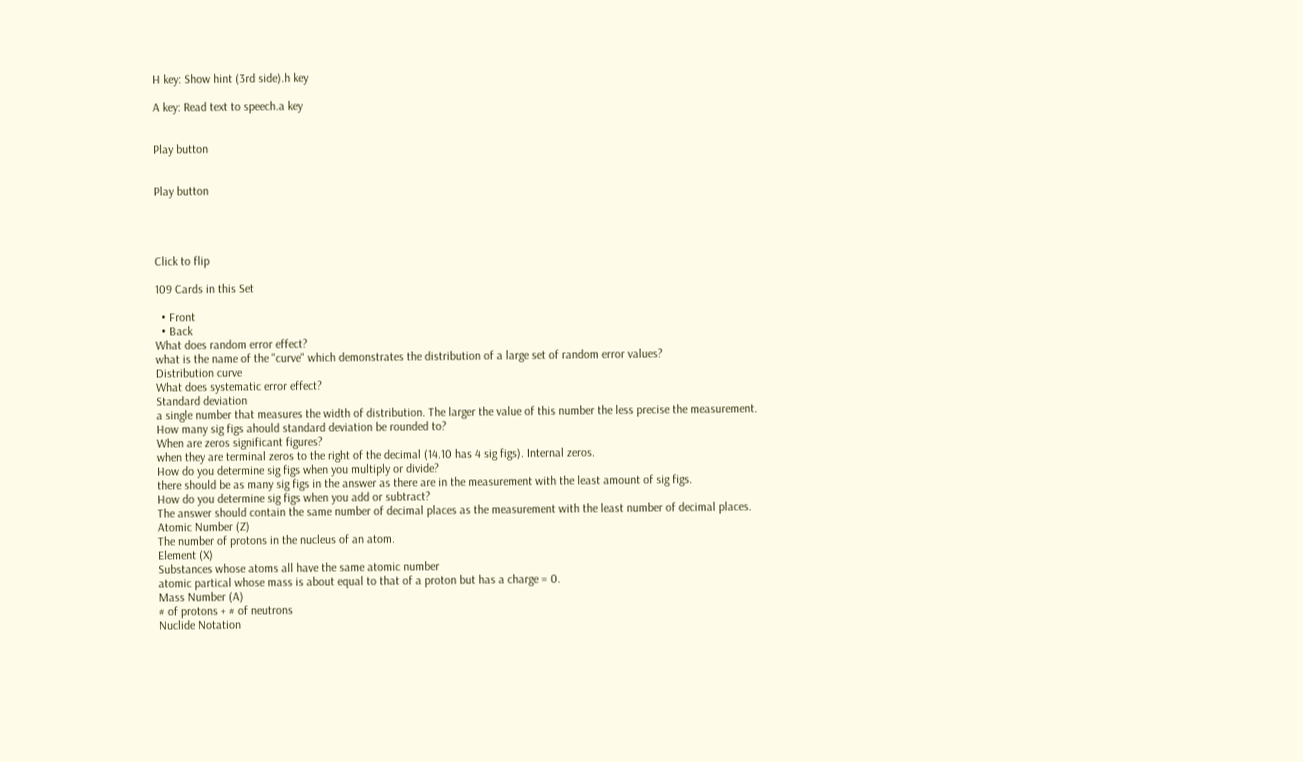H key: Show hint (3rd side).h key

A key: Read text to speech.a key


Play button


Play button




Click to flip

109 Cards in this Set

  • Front
  • Back
What does random error effect?
what is the name of the "curve" which demonstrates the distribution of a large set of random error values?
Distribution curve
What does systematic error effect?
Standard deviation
a single number that measures the width of distribution. The larger the value of this number the less precise the measurement.
How many sig figs ahould standard deviation be rounded to?
When are zeros significant figures?
when they are terminal zeros to the right of the decimal (14.10 has 4 sig figs). Internal zeros.
How do you determine sig figs when you multiply or divide?
there should be as many sig figs in the answer as there are in the measurement with the least amount of sig figs.
How do you determine sig figs when you add or subtract?
The answer should contain the same number of decimal places as the measurement with the least number of decimal places.
Atomic Number (Z)
The number of protons in the nucleus of an atom.
Element (X)
Substances whose atoms all have the same atomic number
atomic partical whose mass is about equal to that of a proton but has a charge = 0.
Mass Number (A)
# of protons + # of neutrons
Nuclide Notation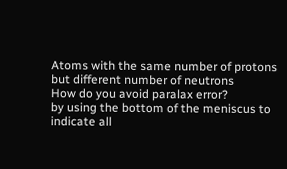Atoms with the same number of protons but different number of neutrons
How do you avoid paralax error?
by using the bottom of the meniscus to indicate all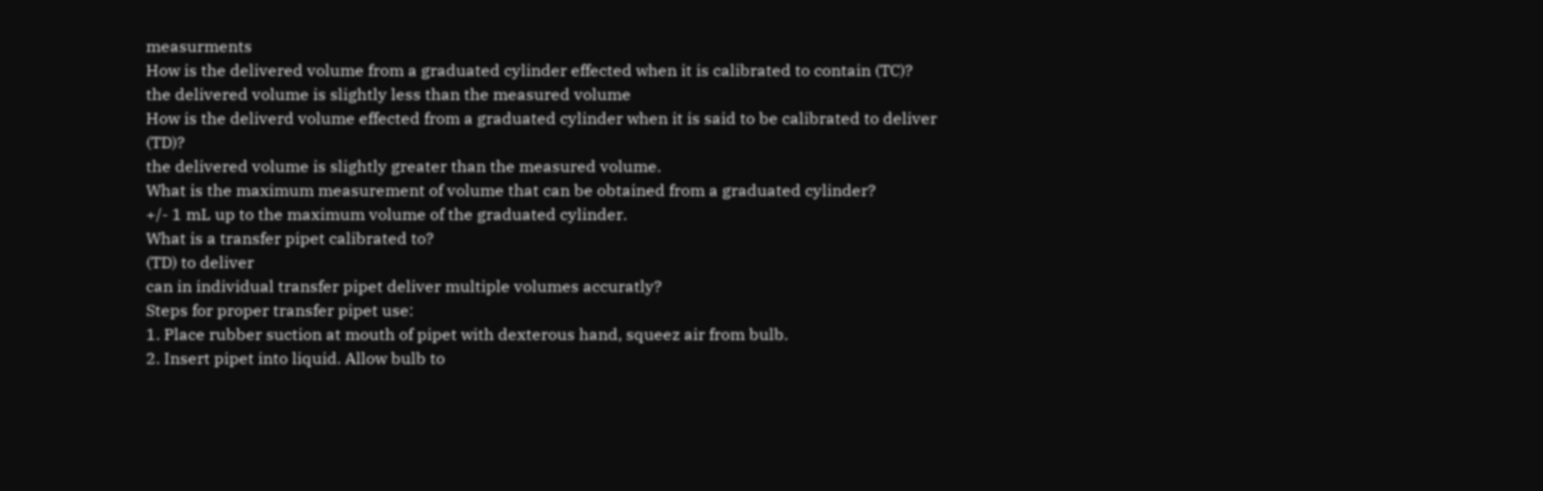measurments
How is the delivered volume from a graduated cylinder effected when it is calibrated to contain (TC)?
the delivered volume is slightly less than the measured volume
How is the deliverd volume effected from a graduated cylinder when it is said to be calibrated to deliver (TD)?
the delivered volume is slightly greater than the measured volume.
What is the maximum measurement of volume that can be obtained from a graduated cylinder?
+/- 1 mL up to the maximum volume of the graduated cylinder.
What is a transfer pipet calibrated to?
(TD) to deliver
can in individual transfer pipet deliver multiple volumes accuratly?
Steps for proper transfer pipet use:
1. Place rubber suction at mouth of pipet with dexterous hand, squeez air from bulb.
2. Insert pipet into liquid. Allow bulb to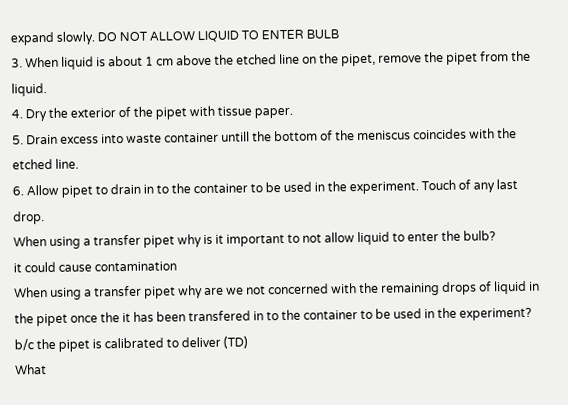expand slowly. DO NOT ALLOW LIQUID TO ENTER BULB
3. When liquid is about 1 cm above the etched line on the pipet, remove the pipet from the liquid.
4. Dry the exterior of the pipet with tissue paper.
5. Drain excess into waste container untill the bottom of the meniscus coincides with the etched line.
6. Allow pipet to drain in to the container to be used in the experiment. Touch of any last drop.
When using a transfer pipet why is it important to not allow liquid to enter the bulb?
it could cause contamination
When using a transfer pipet why are we not concerned with the remaining drops of liquid in the pipet once the it has been transfered in to the container to be used in the experiment?
b/c the pipet is calibrated to deliver (TD)
What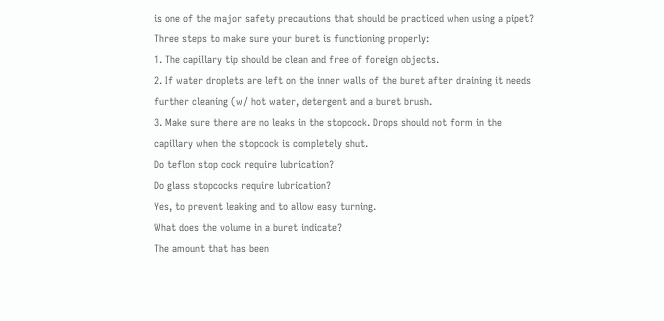is one of the major safety precautions that should be practiced when using a pipet?
Three steps to make sure your buret is functioning properly:
1. The capillary tip should be clean and free of foreign objects.
2. If water droplets are left on the inner walls of the buret after draining it needs further cleaning (w/ hot water, detergent and a buret brush.
3. Make sure there are no leaks in the stopcock. Drops should not form in the capillary when the stopcock is completely shut.
Do teflon stop cock require lubrication?
Do glass stopcocks require lubrication?
Yes, to prevent leaking and to allow easy turning.
What does the volume in a buret indicate?
The amount that has been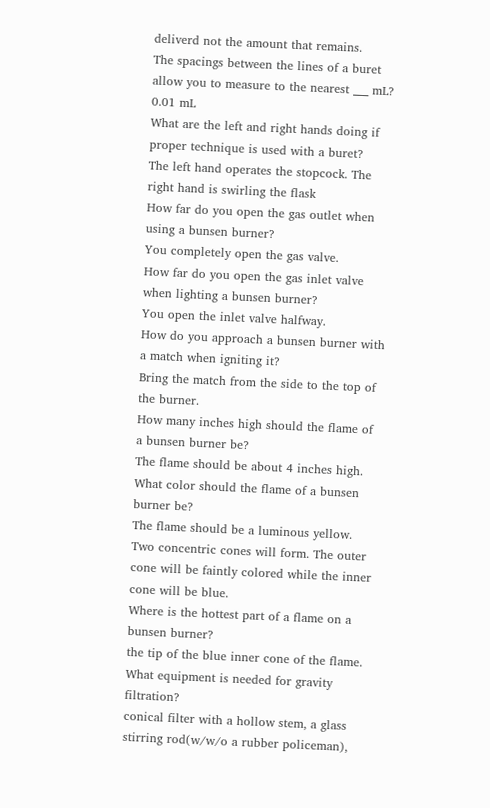deliverd not the amount that remains.
The spacings between the lines of a buret allow you to measure to the nearest ___ mL?
0.01 mL
What are the left and right hands doing if proper technique is used with a buret?
The left hand operates the stopcock. The right hand is swirling the flask
How far do you open the gas outlet when using a bunsen burner?
You completely open the gas valve.
How far do you open the gas inlet valve when lighting a bunsen burner?
You open the inlet valve halfway.
How do you approach a bunsen burner with a match when igniting it?
Bring the match from the side to the top of the burner.
How many inches high should the flame of a bunsen burner be?
The flame should be about 4 inches high.
What color should the flame of a bunsen burner be?
The flame should be a luminous yellow. Two concentric cones will form. The outer cone will be faintly colored while the inner cone will be blue.
Where is the hottest part of a flame on a bunsen burner?
the tip of the blue inner cone of the flame.
What equipment is needed for gravity filtration?
conical filter with a hollow stem, a glass stirring rod(w/w/o a rubber policeman),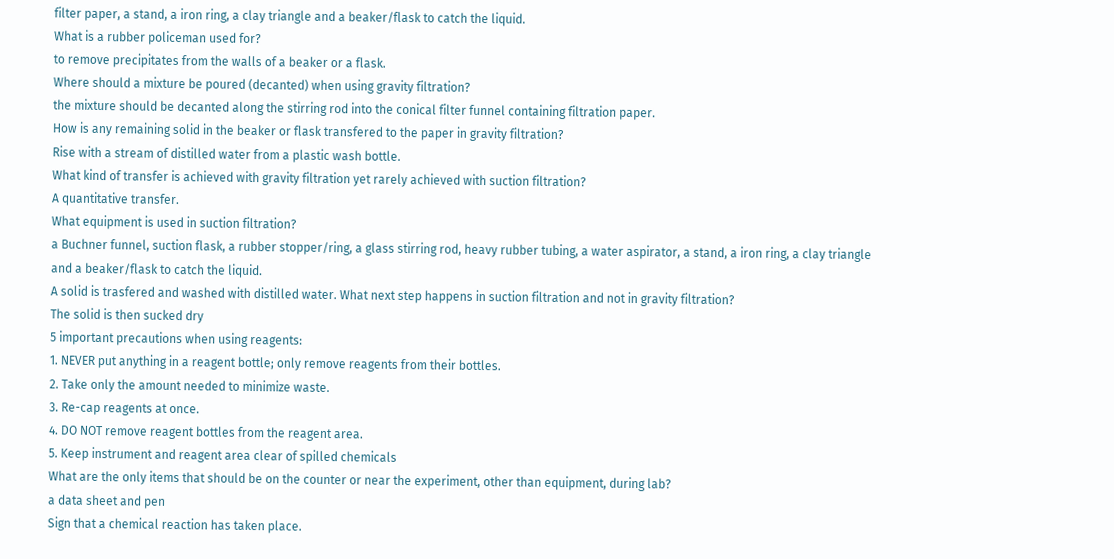filter paper, a stand, a iron ring, a clay triangle and a beaker/flask to catch the liquid.
What is a rubber policeman used for?
to remove precipitates from the walls of a beaker or a flask.
Where should a mixture be poured (decanted) when using gravity filtration?
the mixture should be decanted along the stirring rod into the conical filter funnel containing filtration paper.
How is any remaining solid in the beaker or flask transfered to the paper in gravity filtration?
Rise with a stream of distilled water from a plastic wash bottle.
What kind of transfer is achieved with gravity filtration yet rarely achieved with suction filtration?
A quantitative transfer.
What equipment is used in suction filtration?
a Buchner funnel, suction flask, a rubber stopper/ring, a glass stirring rod, heavy rubber tubing, a water aspirator, a stand, a iron ring, a clay triangle and a beaker/flask to catch the liquid.
A solid is trasfered and washed with distilled water. What next step happens in suction filtration and not in gravity filtration?
The solid is then sucked dry
5 important precautions when using reagents:
1. NEVER put anything in a reagent bottle; only remove reagents from their bottles.
2. Take only the amount needed to minimize waste.
3. Re-cap reagents at once.
4. DO NOT remove reagent bottles from the reagent area.
5. Keep instrument and reagent area clear of spilled chemicals
What are the only items that should be on the counter or near the experiment, other than equipment, during lab?
a data sheet and pen
Sign that a chemical reaction has taken place.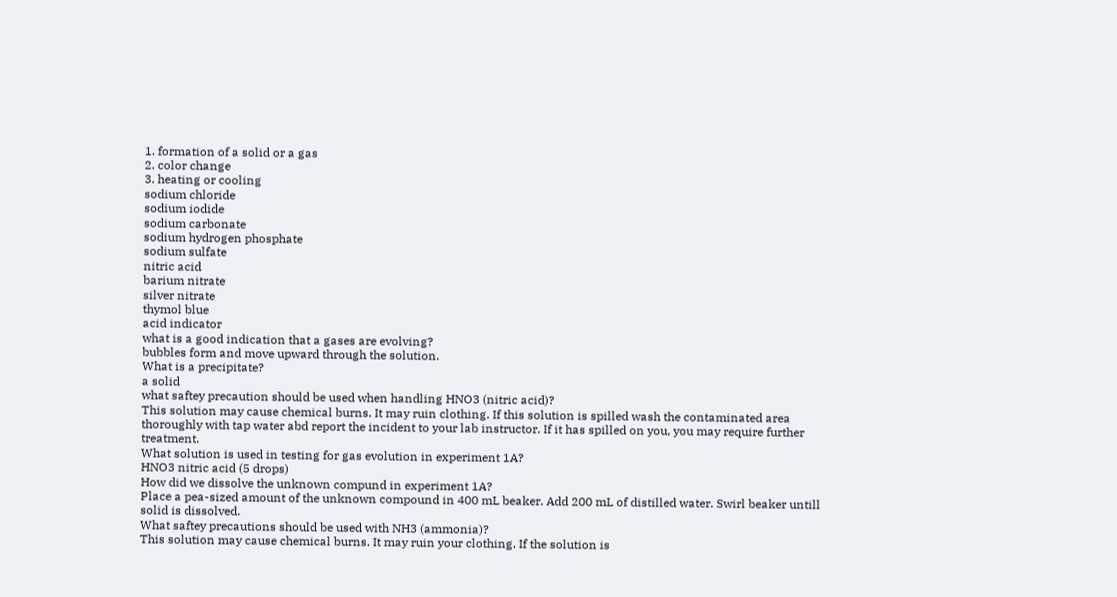1. formation of a solid or a gas
2. color change
3. heating or cooling
sodium chloride
sodium iodide
sodium carbonate
sodium hydrogen phosphate
sodium sulfate
nitric acid
barium nitrate
silver nitrate
thymol blue
acid indicator
what is a good indication that a gases are evolving?
bubbles form and move upward through the solution.
What is a precipitate?
a solid
what saftey precaution should be used when handling HNO3 (nitric acid)?
This solution may cause chemical burns. It may ruin clothing. If this solution is spilled wash the contaminated area thoroughly with tap water abd report the incident to your lab instructor. If it has spilled on you, you may require further treatment.
What solution is used in testing for gas evolution in experiment 1A?
HNO3 nitric acid (5 drops)
How did we dissolve the unknown compund in experiment 1A?
Place a pea-sized amount of the unknown compound in 400 mL beaker. Add 200 mL of distilled water. Swirl beaker untill solid is dissolved.
What saftey precautions should be used with NH3 (ammonia)?
This solution may cause chemical burns. It may ruin your clothing. If the solution is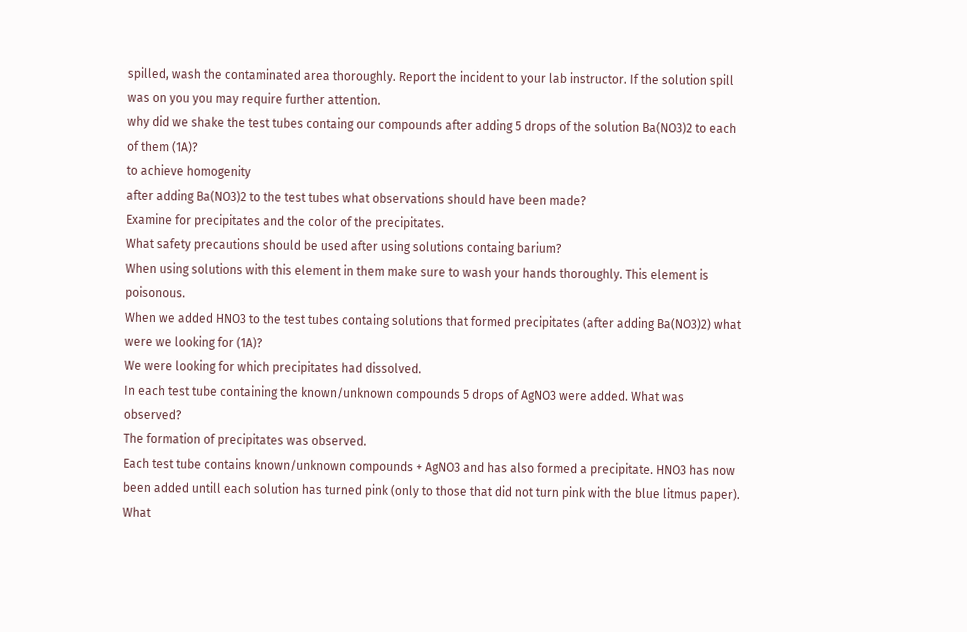spilled, wash the contaminated area thoroughly. Report the incident to your lab instructor. If the solution spill was on you you may require further attention.
why did we shake the test tubes containg our compounds after adding 5 drops of the solution Ba(NO3)2 to each of them (1A)?
to achieve homogenity
after adding Ba(NO3)2 to the test tubes what observations should have been made?
Examine for precipitates and the color of the precipitates.
What safety precautions should be used after using solutions containg barium?
When using solutions with this element in them make sure to wash your hands thoroughly. This element is poisonous.
When we added HNO3 to the test tubes containg solutions that formed precipitates (after adding Ba(NO3)2) what were we looking for (1A)?
We were looking for which precipitates had dissolved.
In each test tube containing the known/unknown compounds 5 drops of AgNO3 were added. What was observed?
The formation of precipitates was observed.
Each test tube contains known/unknown compounds + AgNO3 and has also formed a precipitate. HNO3 has now been added untill each solution has turned pink (only to those that did not turn pink with the blue litmus paper). What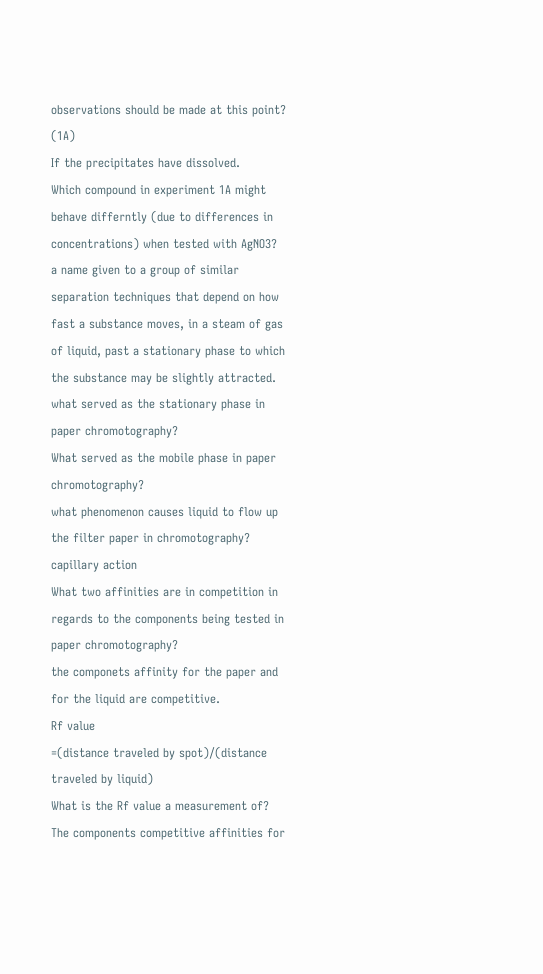observations should be made at this point? (1A)
If the precipitates have dissolved.
Which compound in experiment 1A might behave differntly (due to differences in concentrations) when tested with AgNO3?
a name given to a group of similar separation techniques that depend on how fast a substance moves, in a steam of gas of liquid, past a stationary phase to which the substance may be slightly attracted.
what served as the stationary phase in paper chromotography?
What served as the mobile phase in paper chromotography?
what phenomenon causes liquid to flow up the filter paper in chromotography?
capillary action
What two affinities are in competition in regards to the components being tested in paper chromotography?
the componets affinity for the paper and for the liquid are competitive.
Rf value
=(distance traveled by spot)/(distance traveled by liquid)
What is the Rf value a measurement of?
The components competitive affinities for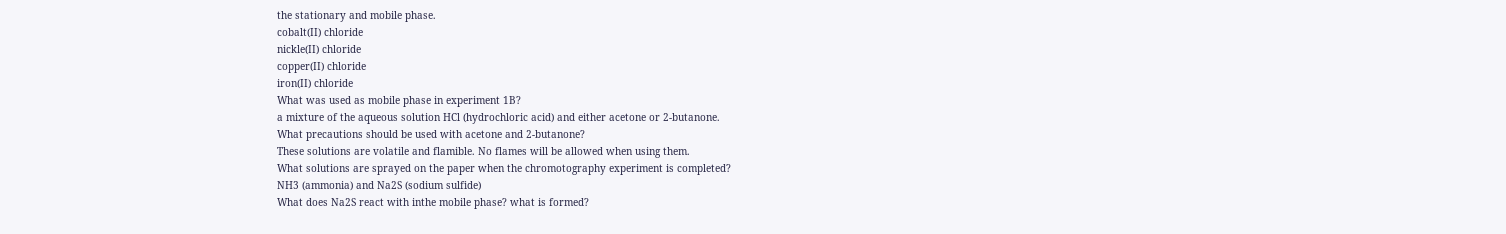the stationary and mobile phase.
cobalt(II) chloride
nickle(II) chloride
copper(II) chloride
iron(II) chloride
What was used as mobile phase in experiment 1B?
a mixture of the aqueous solution HCl (hydrochloric acid) and either acetone or 2-butanone.
What precautions should be used with acetone and 2-butanone?
These solutions are volatile and flamible. No flames will be allowed when using them.
What solutions are sprayed on the paper when the chromotography experiment is completed?
NH3 (ammonia) and Na2S (sodium sulfide)
What does Na2S react with inthe mobile phase? what is formed?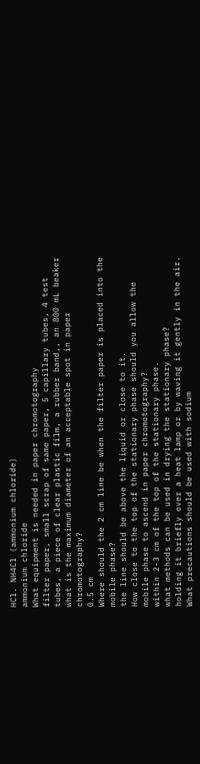HCl. NH4Cl (ammonium chloride)
ammonium chloride
What equipment is needed in paper chromotography
filter paper, small scrap of same paper, 5 capillary tubes, 4 test tubes, a piece of clear plastic film, a rubber band,, an 800 mL beaker
what is the maximum diameter of an acceptable spot in paper chromotography?
0.5 cm
Where should the 2 cm line be when the filter paper is placed into the mobile phase?
the line should be above the liquid or close to it.
How close to the top of the stationary phase should you allow the mobile phase to ascend in paper chromotography?
within 2-3 cm of the top of the stationary phase.
what methods can be used in drying the stationary phase?
holding it briefly over a heat lamp or by waving it gently in the air.
What precautions should be used with sodium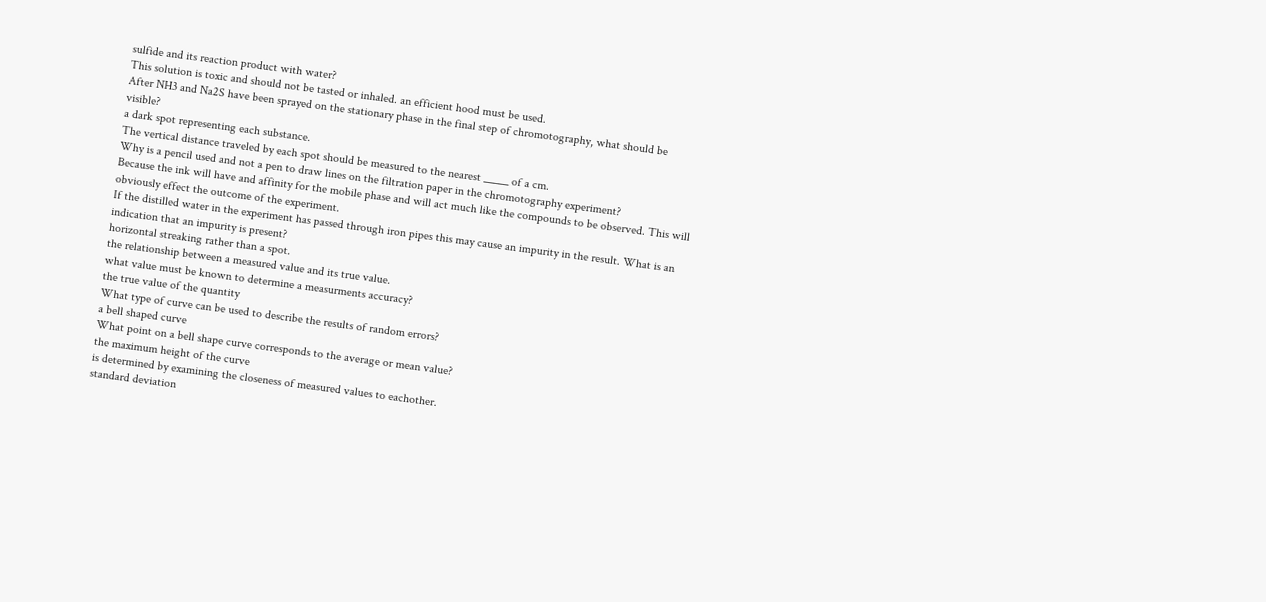sulfide and its reaction product with water?
This solution is toxic and should not be tasted or inhaled. an efficient hood must be used.
After NH3 and Na2S have been sprayed on the stationary phase in the final step of chromotography, what should be visible?
a dark spot representing each substance.
The vertical distance traveled by each spot should be measured to the nearest _____ of a cm.
Why is a pencil used and not a pen to draw lines on the filtration paper in the chromotography experiment?
Because the ink will have and affinity for the mobile phase and will act much like the compounds to be observed. This will obviously effect the outcome of the experiment.
If the distilled water in the experiment has passed through iron pipes this may cause an impurity in the result. What is an indication that an impurity is present?
horizontal streaking rather than a spot.
the relationship between a measured value and its true value.
what value must be known to determine a measurments accuracy?
the true value of the quantity
What type of curve can be used to describe the results of random errors?
a bell shaped curve
What point on a bell shape curve corresponds to the average or mean value?
the maximum height of the curve
is determined by examining the closeness of measured values to eachother.
standard deviation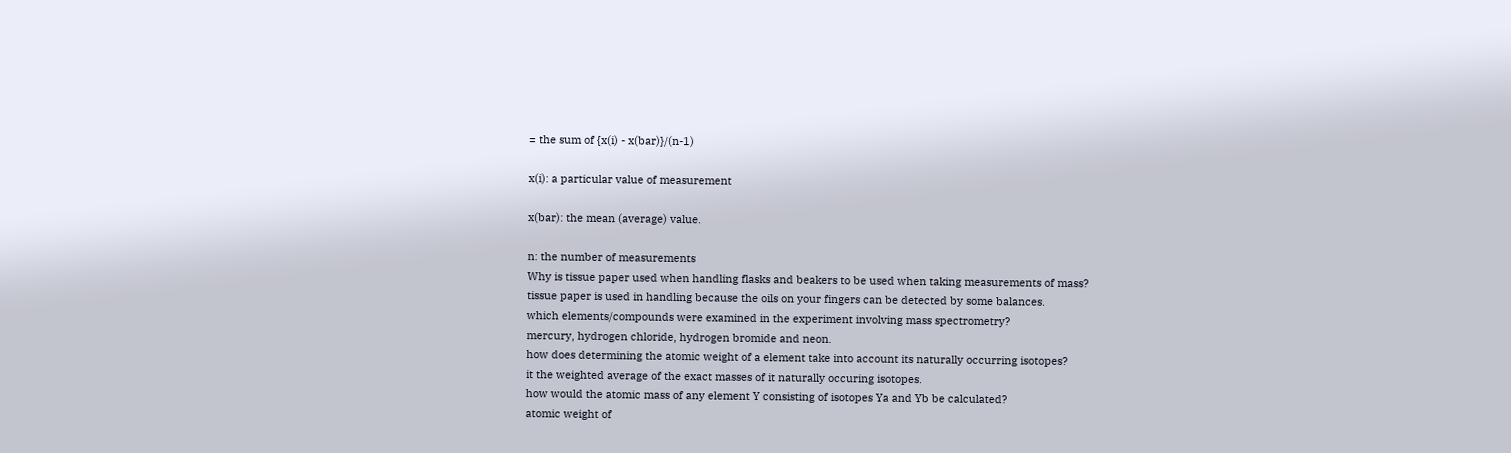= the sum of {x(i) - x(bar)}/(n-1)

x(i): a particular value of measurement

x(bar): the mean (average) value.

n: the number of measurements
Why is tissue paper used when handling flasks and beakers to be used when taking measurements of mass?
tissue paper is used in handling because the oils on your fingers can be detected by some balances.
which elements/compounds were examined in the experiment involving mass spectrometry?
mercury, hydrogen chloride, hydrogen bromide and neon.
how does determining the atomic weight of a element take into account its naturally occurring isotopes?
it the weighted average of the exact masses of it naturally occuring isotopes.
how would the atomic mass of any element Y consisting of isotopes Ya and Yb be calculated?
atomic weight of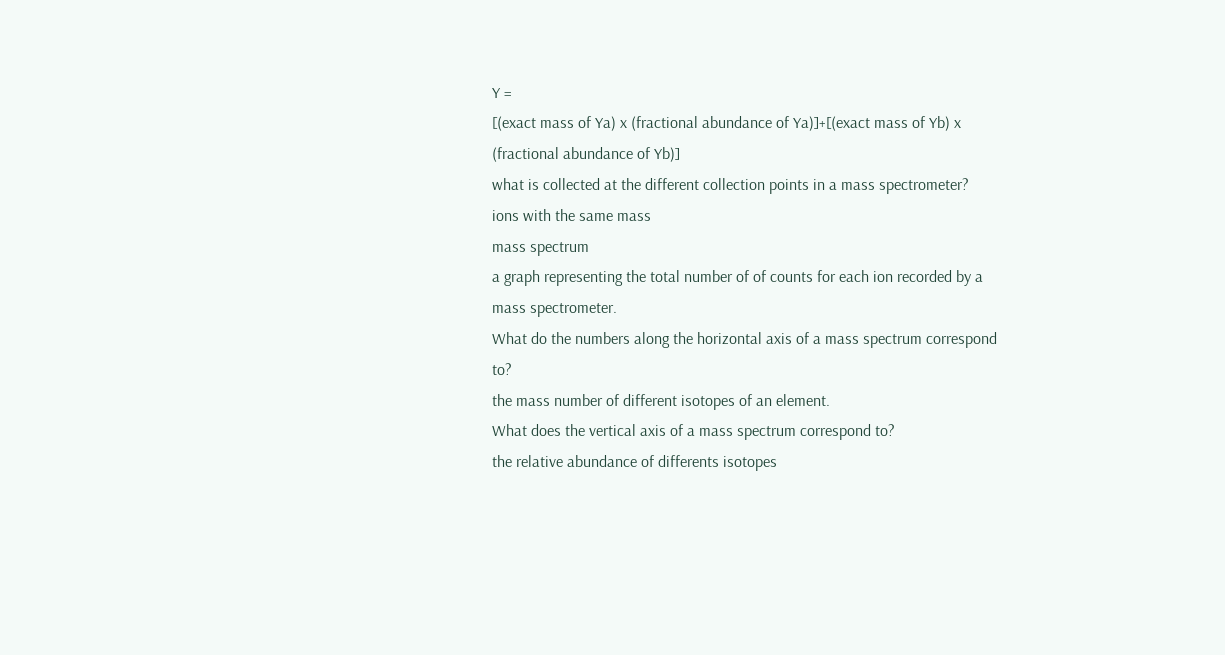Y =
[(exact mass of Ya) x (fractional abundance of Ya)]+[(exact mass of Yb) x (fractional abundance of Yb)]
what is collected at the different collection points in a mass spectrometer?
ions with the same mass
mass spectrum
a graph representing the total number of of counts for each ion recorded by a mass spectrometer.
What do the numbers along the horizontal axis of a mass spectrum correspond to?
the mass number of different isotopes of an element.
What does the vertical axis of a mass spectrum correspond to?
the relative abundance of differents isotopes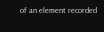of an element recorded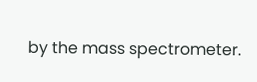by the mass spectrometer.